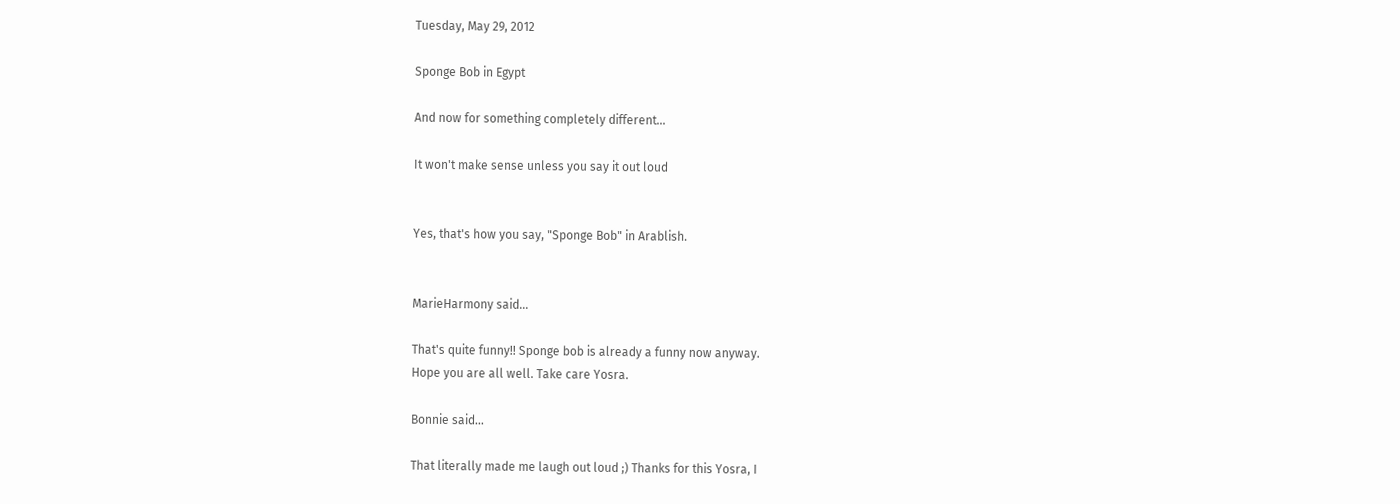Tuesday, May 29, 2012

Sponge Bob in Egypt

And now for something completely different...

It won't make sense unless you say it out loud


Yes, that's how you say, "Sponge Bob" in Arablish.


MarieHarmony said...

That's quite funny!! Sponge bob is already a funny now anyway.
Hope you are all well. Take care Yosra.

Bonnie said...

That literally made me laugh out loud ;) Thanks for this Yosra, I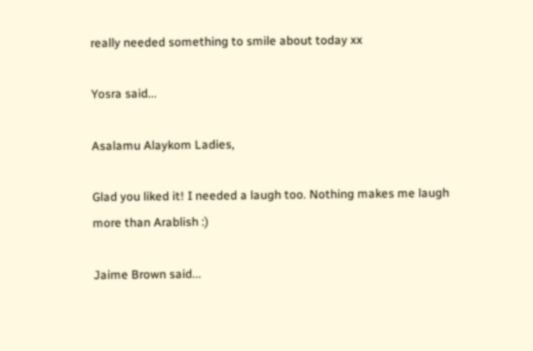really needed something to smile about today xx

Yosra said...

Asalamu Alaykom Ladies,

Glad you liked it! I needed a laugh too. Nothing makes me laugh more than Arablish :)

Jaime Brown said...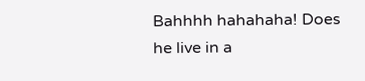Bahhhh hahahaha! Does he live in a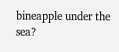bineapple under the sea?